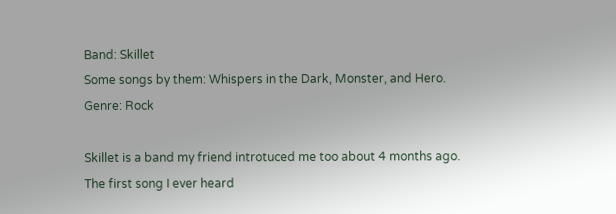Band: Skillet
Some songs by them: Whispers in the Dark, Monster, and Hero.
Genre: Rock

Skillet is a band my friend introtuced me too about 4 months ago. The first song I ever heard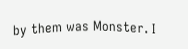by them was Monster. I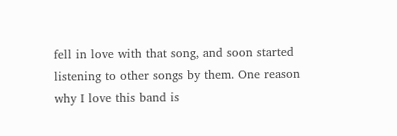fell in love with that song, and soon started listening to other songs by them. One reason why I love this band is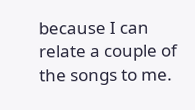because I can relate a couple of the songs to me.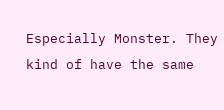Especially Monster. They kind of have the same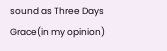sound as Three Days Grace(in my opinion)